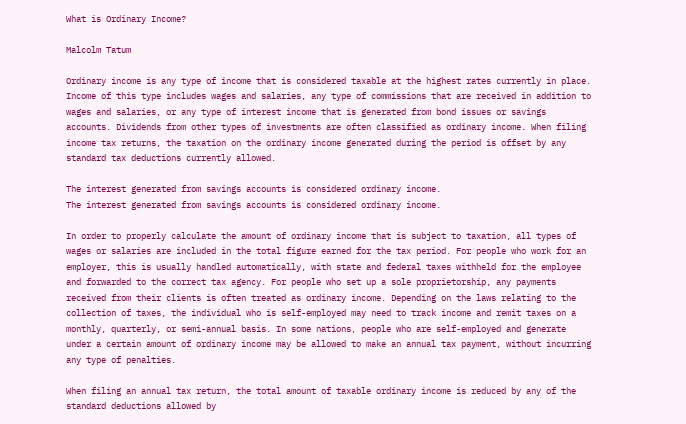What is Ordinary Income?

Malcolm Tatum

Ordinary income is any type of income that is considered taxable at the highest rates currently in place. Income of this type includes wages and salaries, any type of commissions that are received in addition to wages and salaries, or any type of interest income that is generated from bond issues or savings accounts. Dividends from other types of investments are often classified as ordinary income. When filing income tax returns, the taxation on the ordinary income generated during the period is offset by any standard tax deductions currently allowed.

The interest generated from savings accounts is considered ordinary income.
The interest generated from savings accounts is considered ordinary income.

In order to properly calculate the amount of ordinary income that is subject to taxation, all types of wages or salaries are included in the total figure earned for the tax period. For people who work for an employer, this is usually handled automatically, with state and federal taxes withheld for the employee and forwarded to the correct tax agency. For people who set up a sole proprietorship, any payments received from their clients is often treated as ordinary income. Depending on the laws relating to the collection of taxes, the individual who is self-employed may need to track income and remit taxes on a monthly, quarterly, or semi-annual basis. In some nations, people who are self-employed and generate under a certain amount of ordinary income may be allowed to make an annual tax payment, without incurring any type of penalties.

When filing an annual tax return, the total amount of taxable ordinary income is reduced by any of the standard deductions allowed by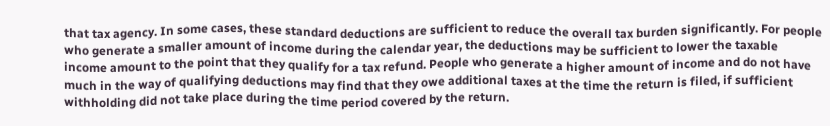that tax agency. In some cases, these standard deductions are sufficient to reduce the overall tax burden significantly. For people who generate a smaller amount of income during the calendar year, the deductions may be sufficient to lower the taxable income amount to the point that they qualify for a tax refund. People who generate a higher amount of income and do not have much in the way of qualifying deductions may find that they owe additional taxes at the time the return is filed, if sufficient withholding did not take place during the time period covered by the return.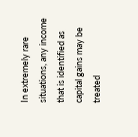In extremely rare situations, any income that is identified as capital gains may be treated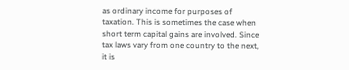as ordinary income for purposes of taxation. This is sometimes the case when short term capital gains are involved. Since tax laws vary from one country to the next, it is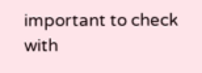important to check with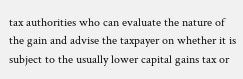tax authorities who can evaluate the nature of the gain and advise the taxpayer on whether it is subject to the usually lower capital gains tax or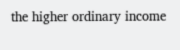the higher ordinary income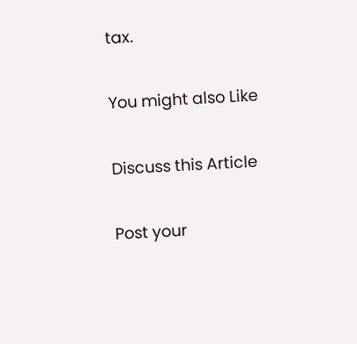tax.

You might also Like

Discuss this Article

Post your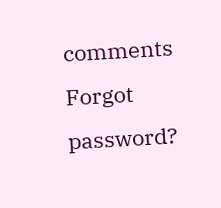comments
Forgot password?